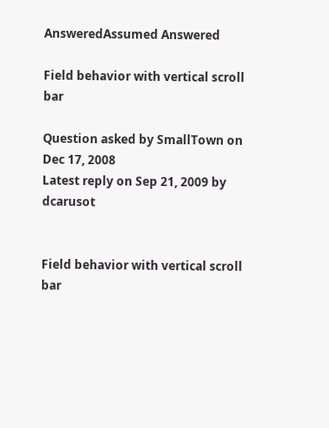AnsweredAssumed Answered

Field behavior with vertical scroll bar

Question asked by SmallTown on Dec 17, 2008
Latest reply on Sep 21, 2009 by dcarusot


Field behavior with vertical scroll bar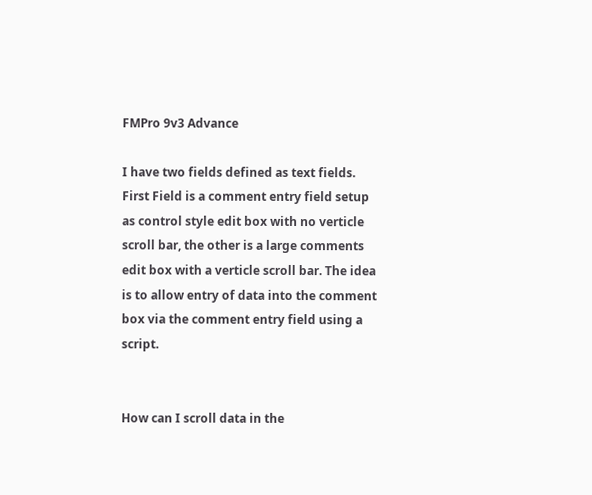FMPro 9v3 Advance

I have two fields defined as text fields. First Field is a comment entry field setup as control style edit box with no verticle scroll bar, the other is a large comments edit box with a verticle scroll bar. The idea is to allow entry of data into the comment box via the comment entry field using a script.


How can I scroll data in the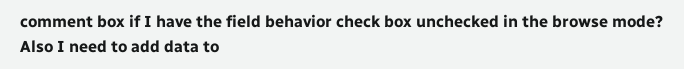comment box if I have the field behavior check box unchecked in the browse mode? Also I need to add data to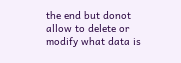the end but donot allow to delete or modify what data is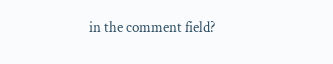in the comment field?